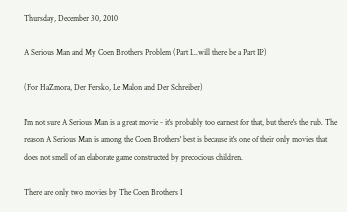Thursday, December 30, 2010

A Serious Man and My Coen Brothers Problem (Part I...will there be a Part II?)

(For HaZmora, Der Fersko, Le Malon and Der Schreiber)

I'm not sure A Serious Man is a great movie - it's probably too earnest for that, but there's the rub. The reason A Serious Man is among the Coen Brothers' best is because it's one of their only movies that does not smell of an elaborate game constructed by precocious children.

There are only two movies by The Coen Brothers I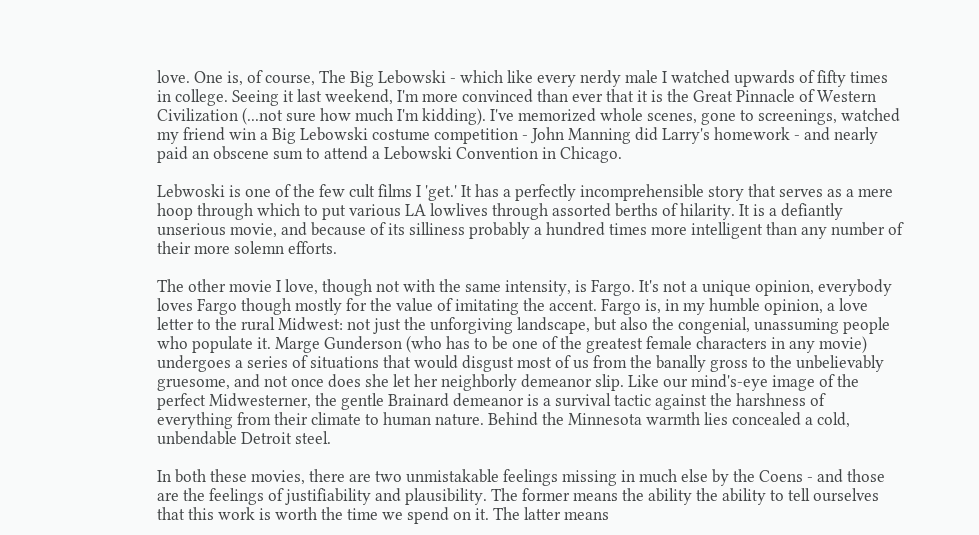love. One is, of course, The Big Lebowski - which like every nerdy male I watched upwards of fifty times in college. Seeing it last weekend, I'm more convinced than ever that it is the Great Pinnacle of Western Civilization (...not sure how much I'm kidding). I've memorized whole scenes, gone to screenings, watched my friend win a Big Lebowski costume competition - John Manning did Larry's homework - and nearly paid an obscene sum to attend a Lebowski Convention in Chicago.

Lebwoski is one of the few cult films I 'get.' It has a perfectly incomprehensible story that serves as a mere hoop through which to put various LA lowlives through assorted berths of hilarity. It is a defiantly unserious movie, and because of its silliness probably a hundred times more intelligent than any number of their more solemn efforts.

The other movie I love, though not with the same intensity, is Fargo. It's not a unique opinion, everybody loves Fargo though mostly for the value of imitating the accent. Fargo is, in my humble opinion, a love letter to the rural Midwest: not just the unforgiving landscape, but also the congenial, unassuming people who populate it. Marge Gunderson (who has to be one of the greatest female characters in any movie) undergoes a series of situations that would disgust most of us from the banally gross to the unbelievably gruesome, and not once does she let her neighborly demeanor slip. Like our mind's-eye image of the perfect Midwesterner, the gentle Brainard demeanor is a survival tactic against the harshness of everything from their climate to human nature. Behind the Minnesota warmth lies concealed a cold, unbendable Detroit steel.

In both these movies, there are two unmistakable feelings missing in much else by the Coens - and those are the feelings of justifiability and plausibility. The former means the ability the ability to tell ourselves that this work is worth the time we spend on it. The latter means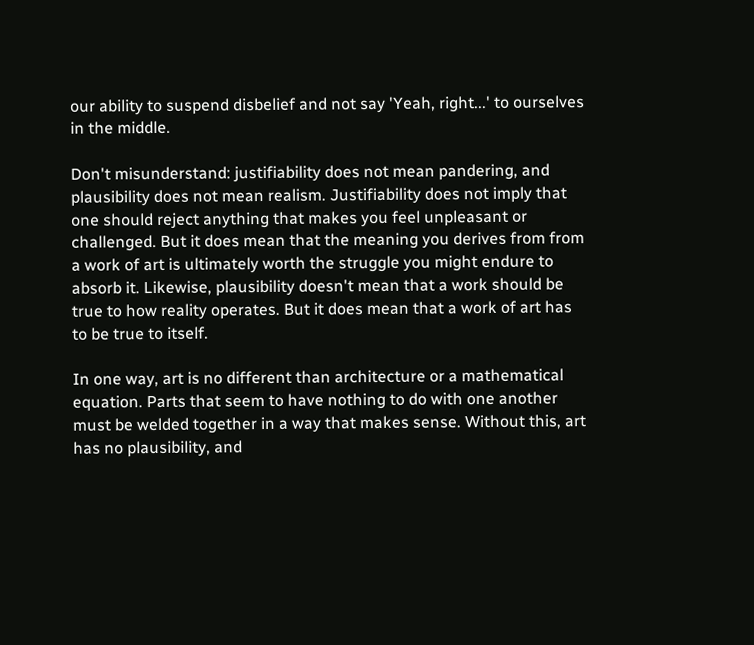our ability to suspend disbelief and not say 'Yeah, right...' to ourselves in the middle.

Don't misunderstand: justifiability does not mean pandering, and plausibility does not mean realism. Justifiability does not imply that one should reject anything that makes you feel unpleasant or challenged. But it does mean that the meaning you derives from from a work of art is ultimately worth the struggle you might endure to absorb it. Likewise, plausibility doesn't mean that a work should be true to how reality operates. But it does mean that a work of art has to be true to itself.

In one way, art is no different than architecture or a mathematical equation. Parts that seem to have nothing to do with one another must be welded together in a way that makes sense. Without this, art has no plausibility, and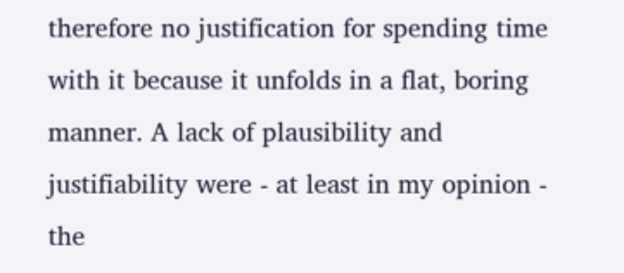therefore no justification for spending time with it because it unfolds in a flat, boring manner. A lack of plausibility and justifiability were - at least in my opinion - the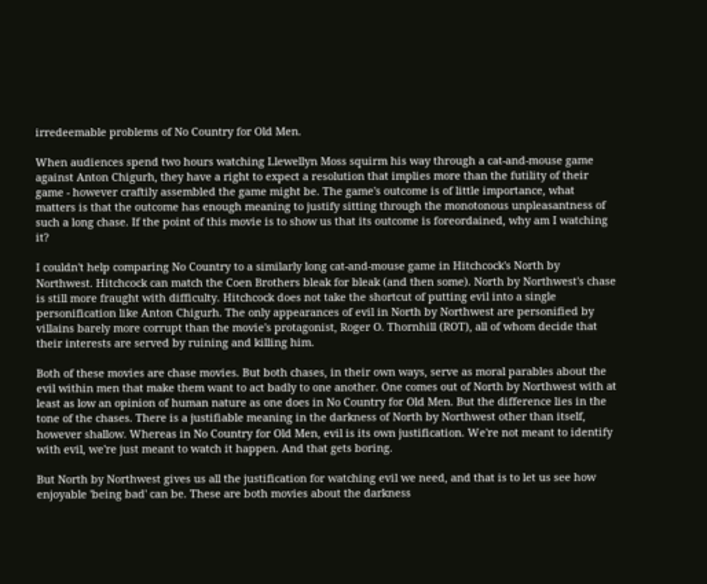irredeemable problems of No Country for Old Men.

When audiences spend two hours watching Llewellyn Moss squirm his way through a cat-and-mouse game against Anton Chigurh, they have a right to expect a resolution that implies more than the futility of their game - however craftily assembled the game might be. The game's outcome is of little importance, what matters is that the outcome has enough meaning to justify sitting through the monotonous unpleasantness of such a long chase. If the point of this movie is to show us that its outcome is foreordained, why am I watching it?

I couldn't help comparing No Country to a similarly long cat-and-mouse game in Hitchcock's North by Northwest. Hitchcock can match the Coen Brothers bleak for bleak (and then some). North by Northwest's chase is still more fraught with difficulty. Hitchcock does not take the shortcut of putting evil into a single personification like Anton Chigurh. The only appearances of evil in North by Northwest are personified by villains barely more corrupt than the movie's protagonist, Roger O. Thornhill (ROT), all of whom decide that their interests are served by ruining and killing him.

Both of these movies are chase movies. But both chases, in their own ways, serve as moral parables about the evil within men that make them want to act badly to one another. One comes out of North by Northwest with at least as low an opinion of human nature as one does in No Country for Old Men. But the difference lies in the tone of the chases. There is a justifiable meaning in the darkness of North by Northwest other than itself, however shallow. Whereas in No Country for Old Men, evil is its own justification. We're not meant to identify with evil, we're just meant to watch it happen. And that gets boring.

But North by Northwest gives us all the justification for watching evil we need, and that is to let us see how enjoyable 'being bad' can be. These are both movies about the darkness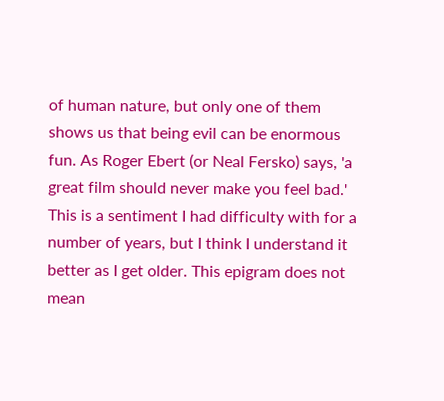of human nature, but only one of them shows us that being evil can be enormous fun. As Roger Ebert (or Neal Fersko) says, 'a great film should never make you feel bad.' This is a sentiment I had difficulty with for a number of years, but I think I understand it better as I get older. This epigram does not mean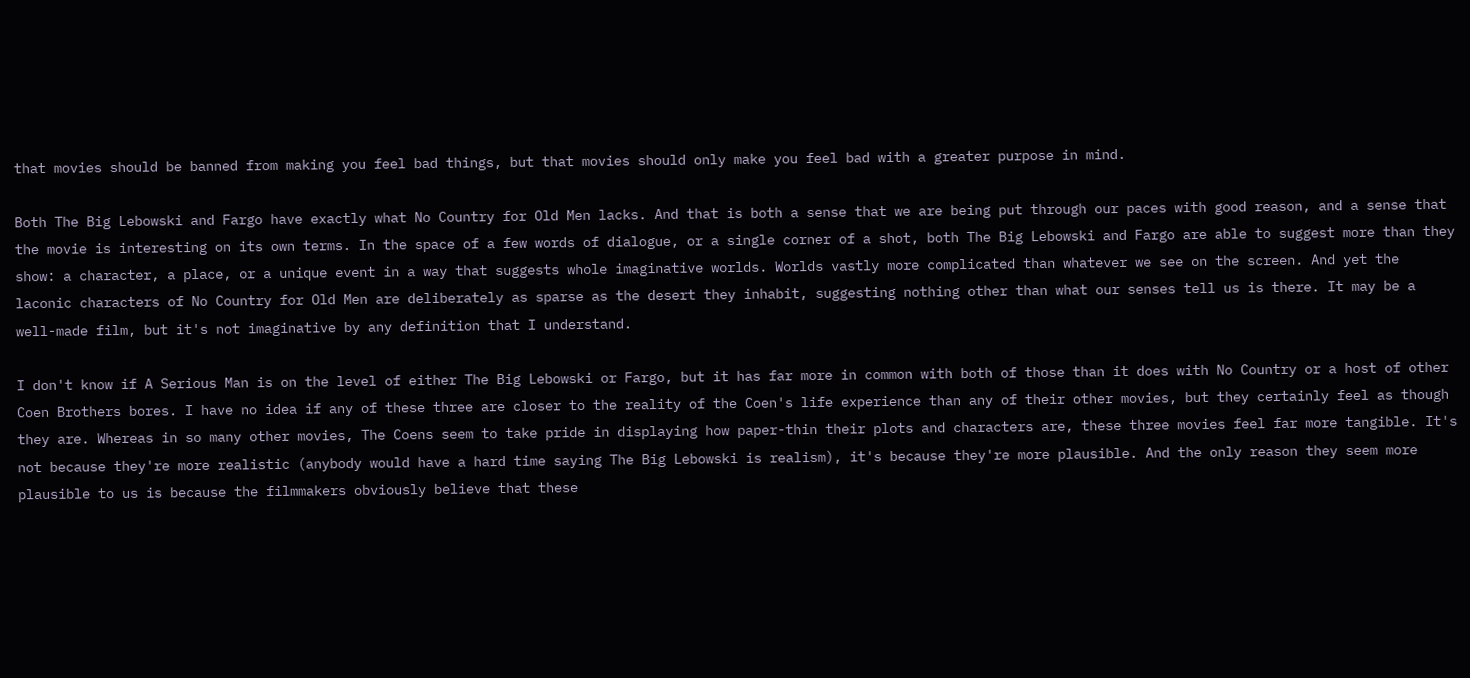that movies should be banned from making you feel bad things, but that movies should only make you feel bad with a greater purpose in mind.

Both The Big Lebowski and Fargo have exactly what No Country for Old Men lacks. And that is both a sense that we are being put through our paces with good reason, and a sense that the movie is interesting on its own terms. In the space of a few words of dialogue, or a single corner of a shot, both The Big Lebowski and Fargo are able to suggest more than they show: a character, a place, or a unique event in a way that suggests whole imaginative worlds. Worlds vastly more complicated than whatever we see on the screen. And yet the laconic characters of No Country for Old Men are deliberately as sparse as the desert they inhabit, suggesting nothing other than what our senses tell us is there. It may be a well-made film, but it's not imaginative by any definition that I understand.

I don't know if A Serious Man is on the level of either The Big Lebowski or Fargo, but it has far more in common with both of those than it does with No Country or a host of other Coen Brothers bores. I have no idea if any of these three are closer to the reality of the Coen's life experience than any of their other movies, but they certainly feel as though they are. Whereas in so many other movies, The Coens seem to take pride in displaying how paper-thin their plots and characters are, these three movies feel far more tangible. It's not because they're more realistic (anybody would have a hard time saying The Big Lebowski is realism), it's because they're more plausible. And the only reason they seem more plausible to us is because the filmmakers obviously believe that these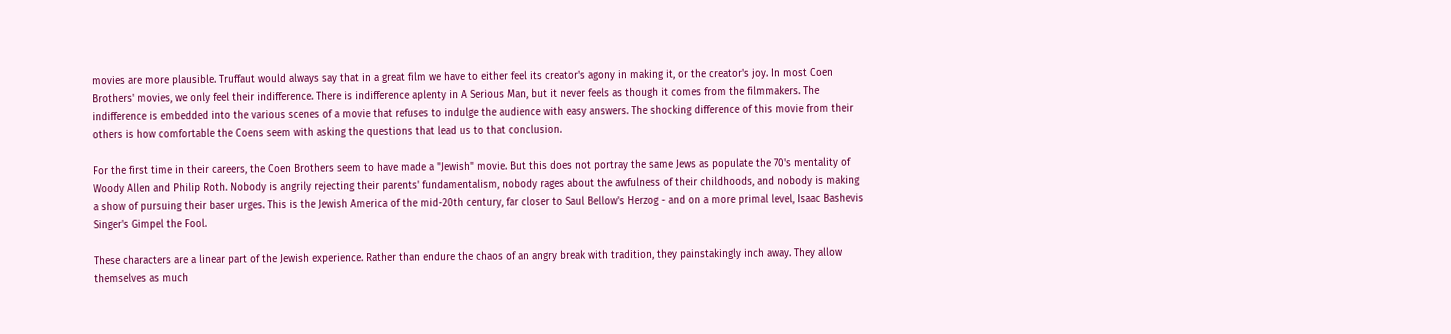movies are more plausible. Truffaut would always say that in a great film we have to either feel its creator's agony in making it, or the creator's joy. In most Coen Brothers' movies, we only feel their indifference. There is indifference aplenty in A Serious Man, but it never feels as though it comes from the filmmakers. The indifference is embedded into the various scenes of a movie that refuses to indulge the audience with easy answers. The shocking difference of this movie from their others is how comfortable the Coens seem with asking the questions that lead us to that conclusion.

For the first time in their careers, the Coen Brothers seem to have made a "Jewish" movie. But this does not portray the same Jews as populate the 70's mentality of Woody Allen and Philip Roth. Nobody is angrily rejecting their parents' fundamentalism, nobody rages about the awfulness of their childhoods, and nobody is making a show of pursuing their baser urges. This is the Jewish America of the mid-20th century, far closer to Saul Bellow's Herzog - and on a more primal level, Isaac Bashevis Singer's Gimpel the Fool.

These characters are a linear part of the Jewish experience. Rather than endure the chaos of an angry break with tradition, they painstakingly inch away. They allow themselves as much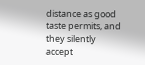distance as good taste permits, and they silently accept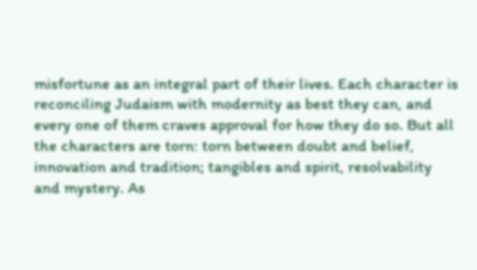misfortune as an integral part of their lives. Each character is reconciling Judaism with modernity as best they can, and every one of them craves approval for how they do so. But all the characters are torn: torn between doubt and belief, innovation and tradition; tangibles and spirit, resolvability and mystery. As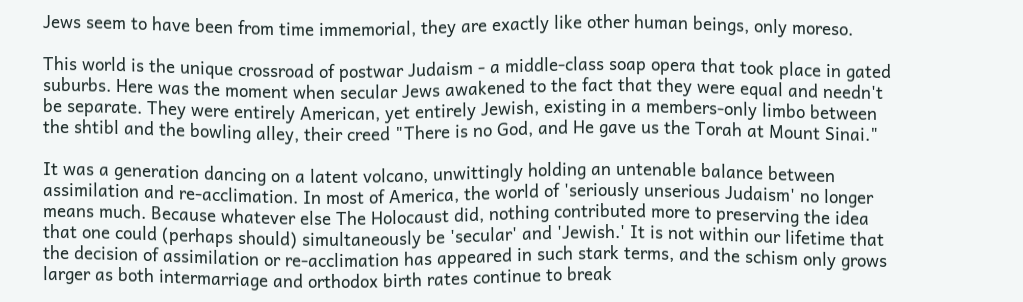Jews seem to have been from time immemorial, they are exactly like other human beings, only moreso.

This world is the unique crossroad of postwar Judaism - a middle-class soap opera that took place in gated suburbs. Here was the moment when secular Jews awakened to the fact that they were equal and needn't be separate. They were entirely American, yet entirely Jewish, existing in a members-only limbo between the shtibl and the bowling alley, their creed "There is no God, and He gave us the Torah at Mount Sinai."

It was a generation dancing on a latent volcano, unwittingly holding an untenable balance between assimilation and re-acclimation. In most of America, the world of 'seriously unserious Judaism' no longer means much. Because whatever else The Holocaust did, nothing contributed more to preserving the idea that one could (perhaps should) simultaneously be 'secular' and 'Jewish.' It is not within our lifetime that the decision of assimilation or re-acclimation has appeared in such stark terms, and the schism only grows larger as both intermarriage and orthodox birth rates continue to break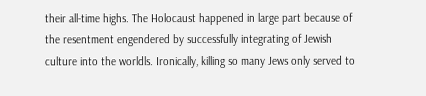their all-time highs. The Holocaust happened in large part because of the resentment engendered by successfully integrating of Jewish culture into the worldls. Ironically, killing so many Jews only served to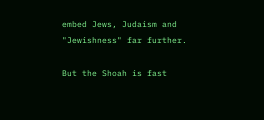embed Jews, Judaism and "Jewishness" far further.

But the Shoah is fast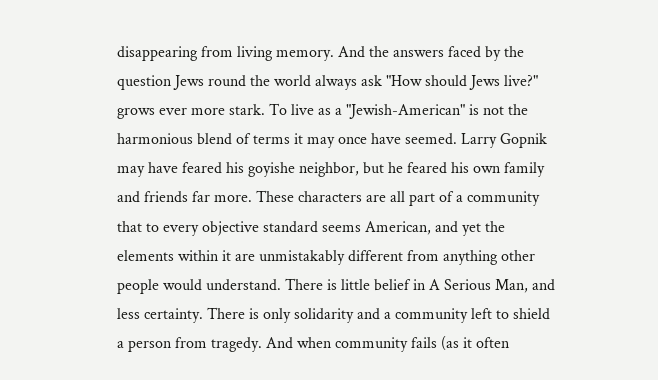disappearing from living memory. And the answers faced by the question Jews round the world always ask "How should Jews live?" grows ever more stark. To live as a "Jewish-American" is not the harmonious blend of terms it may once have seemed. Larry Gopnik may have feared his goyishe neighbor, but he feared his own family and friends far more. These characters are all part of a community that to every objective standard seems American, and yet the elements within it are unmistakably different from anything other people would understand. There is little belief in A Serious Man, and less certainty. There is only solidarity and a community left to shield a person from tragedy. And when community fails (as it often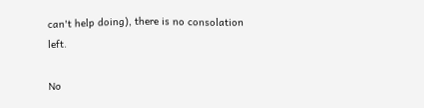can't help doing), there is no consolation left.

No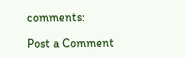comments:

Post a Comment